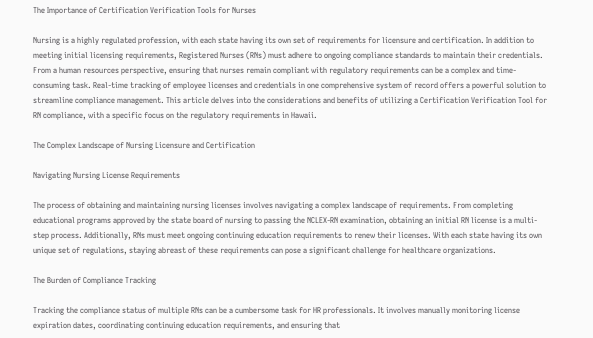The Importance of Certification Verification Tools for Nurses

Nursing is a highly regulated profession, with each state having its own set of requirements for licensure and certification. In addition to meeting initial licensing requirements, Registered Nurses (RNs) must adhere to ongoing compliance standards to maintain their credentials. From a human resources perspective, ensuring that nurses remain compliant with regulatory requirements can be a complex and time-consuming task. Real-time tracking of employee licenses and credentials in one comprehensive system of record offers a powerful solution to streamline compliance management. This article delves into the considerations and benefits of utilizing a Certification Verification Tool for RN compliance, with a specific focus on the regulatory requirements in Hawaii.

The Complex Landscape of Nursing Licensure and Certification

Navigating Nursing License Requirements

The process of obtaining and maintaining nursing licenses involves navigating a complex landscape of requirements. From completing educational programs approved by the state board of nursing to passing the NCLEX-RN examination, obtaining an initial RN license is a multi-step process. Additionally, RNs must meet ongoing continuing education requirements to renew their licenses. With each state having its own unique set of regulations, staying abreast of these requirements can pose a significant challenge for healthcare organizations.

The Burden of Compliance Tracking

Tracking the compliance status of multiple RNs can be a cumbersome task for HR professionals. It involves manually monitoring license expiration dates, coordinating continuing education requirements, and ensuring that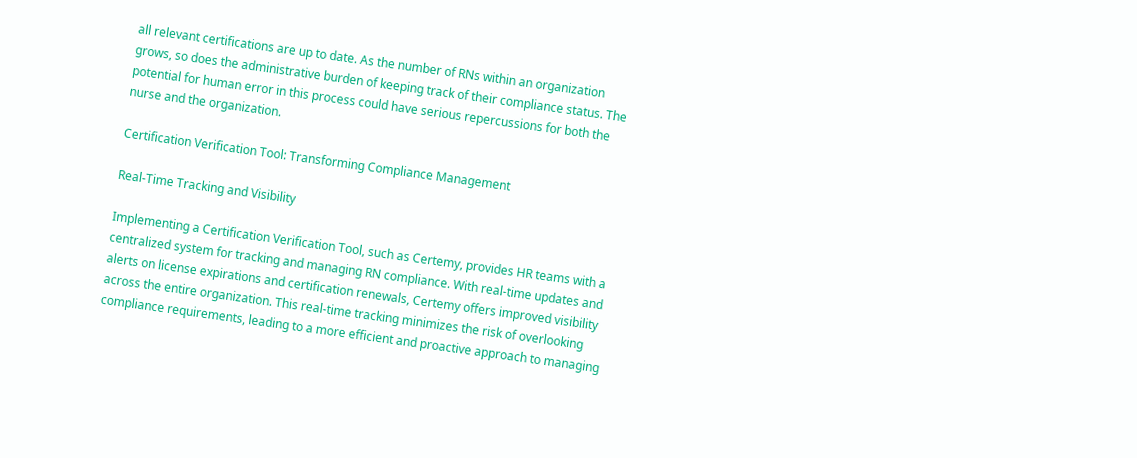all relevant certifications are up to date. As the number of RNs within an organization grows, so does the administrative burden of keeping track of their compliance status. The potential for human error in this process could have serious repercussions for both the nurse and the organization.

Certification Verification Tool: Transforming Compliance Management

Real-Time Tracking and Visibility

Implementing a Certification Verification Tool, such as Certemy, provides HR teams with a centralized system for tracking and managing RN compliance. With real-time updates and alerts on license expirations and certification renewals, Certemy offers improved visibility across the entire organization. This real-time tracking minimizes the risk of overlooking compliance requirements, leading to a more efficient and proactive approach to managing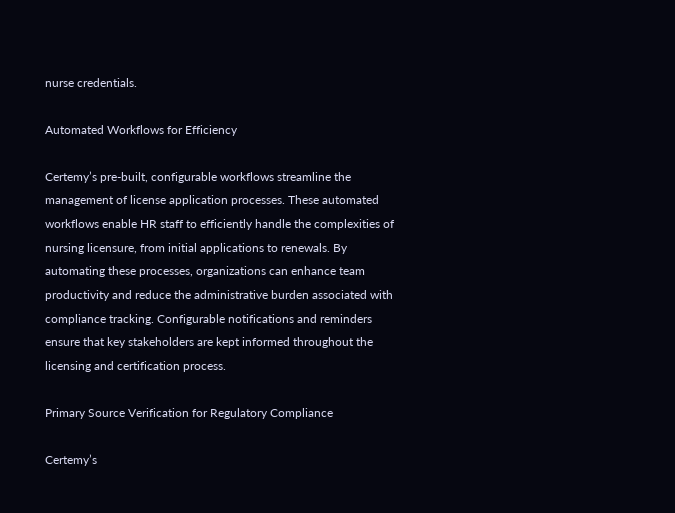nurse credentials.

Automated Workflows for Efficiency

Certemy’s pre-built, configurable workflows streamline the management of license application processes. These automated workflows enable HR staff to efficiently handle the complexities of nursing licensure, from initial applications to renewals. By automating these processes, organizations can enhance team productivity and reduce the administrative burden associated with compliance tracking. Configurable notifications and reminders ensure that key stakeholders are kept informed throughout the licensing and certification process.

Primary Source Verification for Regulatory Compliance

Certemy’s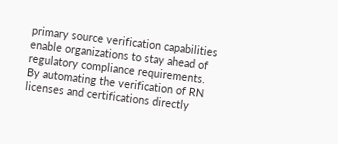primary source verification capabilities enable organizations to stay ahead of regulatory compliance requirements. By automating the verification of RN licenses and certifications directly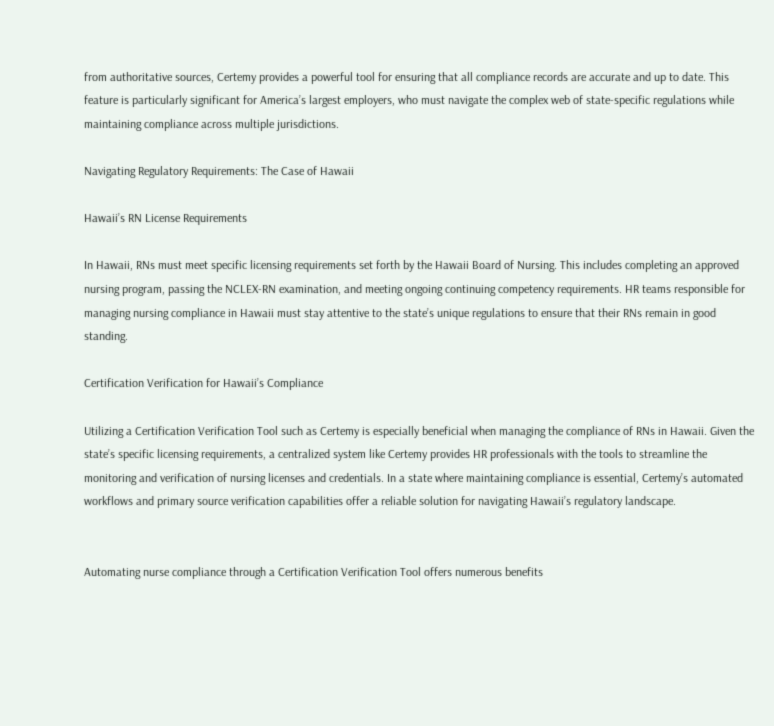from authoritative sources, Certemy provides a powerful tool for ensuring that all compliance records are accurate and up to date. This feature is particularly significant for America’s largest employers, who must navigate the complex web of state-specific regulations while maintaining compliance across multiple jurisdictions.

Navigating Regulatory Requirements: The Case of Hawaii

Hawaii’s RN License Requirements

In Hawaii, RNs must meet specific licensing requirements set forth by the Hawaii Board of Nursing. This includes completing an approved nursing program, passing the NCLEX-RN examination, and meeting ongoing continuing competency requirements. HR teams responsible for managing nursing compliance in Hawaii must stay attentive to the state’s unique regulations to ensure that their RNs remain in good standing.

Certification Verification for Hawaii’s Compliance

Utilizing a Certification Verification Tool such as Certemy is especially beneficial when managing the compliance of RNs in Hawaii. Given the state’s specific licensing requirements, a centralized system like Certemy provides HR professionals with the tools to streamline the monitoring and verification of nursing licenses and credentials. In a state where maintaining compliance is essential, Certemy’s automated workflows and primary source verification capabilities offer a reliable solution for navigating Hawaii’s regulatory landscape.


Automating nurse compliance through a Certification Verification Tool offers numerous benefits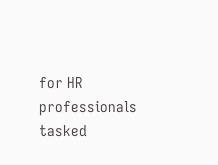for HR professionals tasked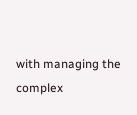with managing the complex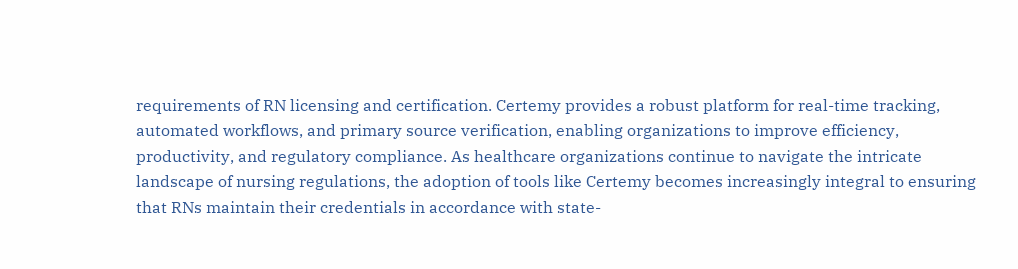requirements of RN licensing and certification. Certemy provides a robust platform for real-time tracking, automated workflows, and primary source verification, enabling organizations to improve efficiency, productivity, and regulatory compliance. As healthcare organizations continue to navigate the intricate landscape of nursing regulations, the adoption of tools like Certemy becomes increasingly integral to ensuring that RNs maintain their credentials in accordance with state-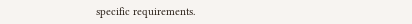specific requirements.